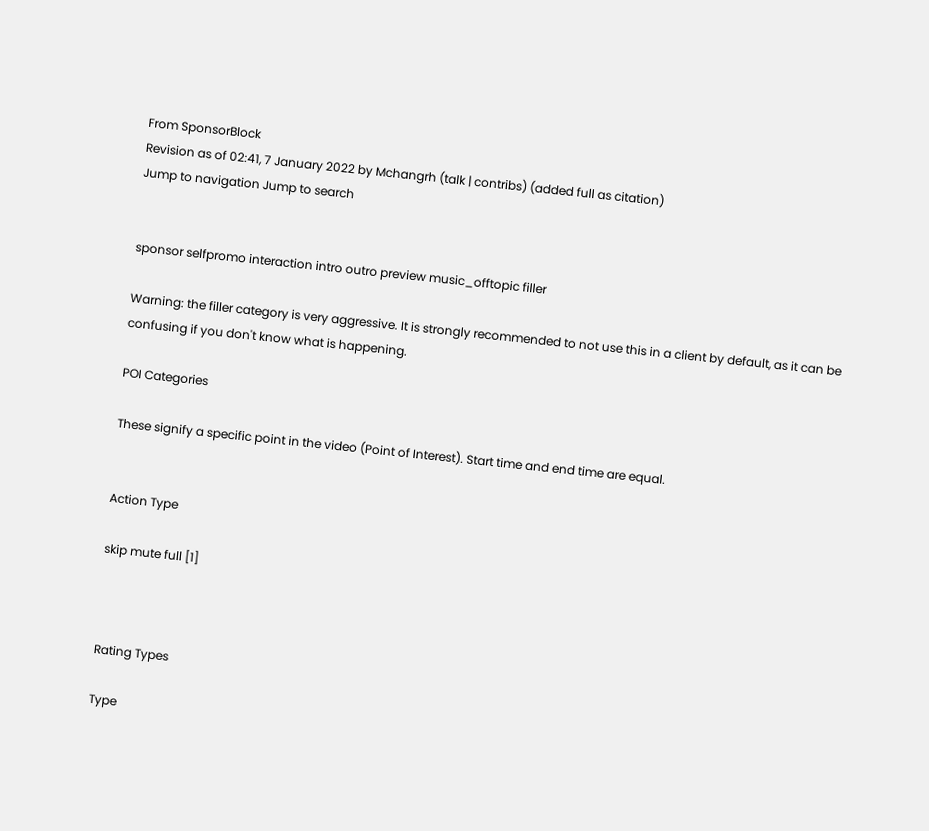From SponsorBlock
Revision as of 02:41, 7 January 2022 by Mchangrh (talk | contribs) (added full as citation)
Jump to navigation Jump to search


sponsor selfpromo interaction intro outro preview music_offtopic filler

Warning: the filler category is very aggressive. It is strongly recommended to not use this in a client by default, as it can be confusing if you don't know what is happening.

POI Categories

These signify a specific point in the video (Point of Interest). Start time and end time are equal.


Action Type

skip mute full [1]



Rating Types

Type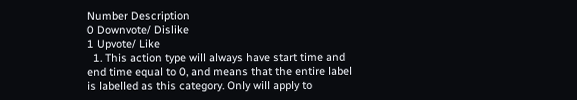Number Description
0 Downvote/ Dislike
1 Upvote/ Like
  1. This action type will always have start time and end time equal to 0, and means that the entire label is labelled as this category. Only will apply to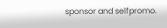sponsor and selfpromo.